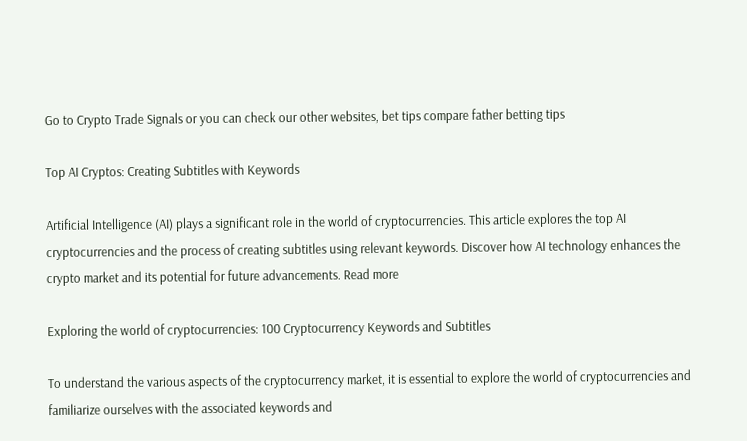Go to Crypto Trade Signals or you can check our other websites, bet tips compare father betting tips

Top AI Cryptos: Creating Subtitles with Keywords

Artificial Intelligence (AI) plays a significant role in the world of cryptocurrencies. This article explores the top AI cryptocurrencies and the process of creating subtitles using relevant keywords. Discover how AI technology enhances the crypto market and its potential for future advancements. Read more

Exploring the world of cryptocurrencies: 100 Cryptocurrency Keywords and Subtitles

To understand the various aspects of the cryptocurrency market, it is essential to explore the world of cryptocurrencies and familiarize ourselves with the associated keywords and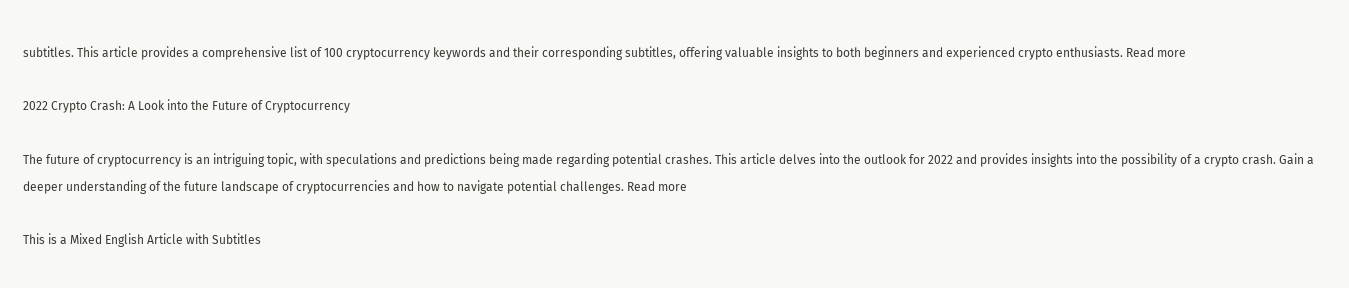subtitles. This article provides a comprehensive list of 100 cryptocurrency keywords and their corresponding subtitles, offering valuable insights to both beginners and experienced crypto enthusiasts. Read more

2022 Crypto Crash: A Look into the Future of Cryptocurrency

The future of cryptocurrency is an intriguing topic, with speculations and predictions being made regarding potential crashes. This article delves into the outlook for 2022 and provides insights into the possibility of a crypto crash. Gain a deeper understanding of the future landscape of cryptocurrencies and how to navigate potential challenges. Read more

This is a Mixed English Article with Subtitles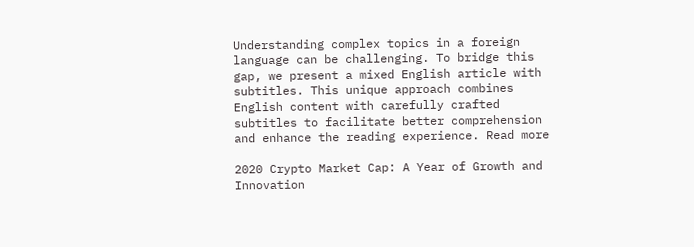Understanding complex topics in a foreign language can be challenging. To bridge this gap, we present a mixed English article with subtitles. This unique approach combines English content with carefully crafted subtitles to facilitate better comprehension and enhance the reading experience. Read more

2020 Crypto Market Cap: A Year of Growth and Innovation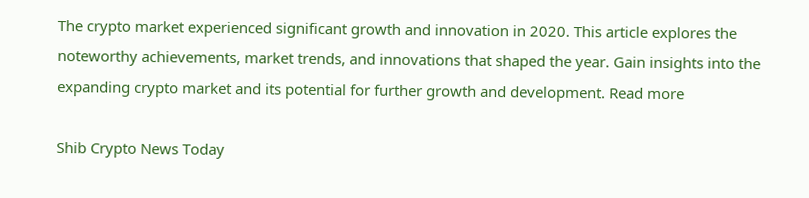The crypto market experienced significant growth and innovation in 2020. This article explores the noteworthy achievements, market trends, and innovations that shaped the year. Gain insights into the expanding crypto market and its potential for further growth and development. Read more

Shib Crypto News Today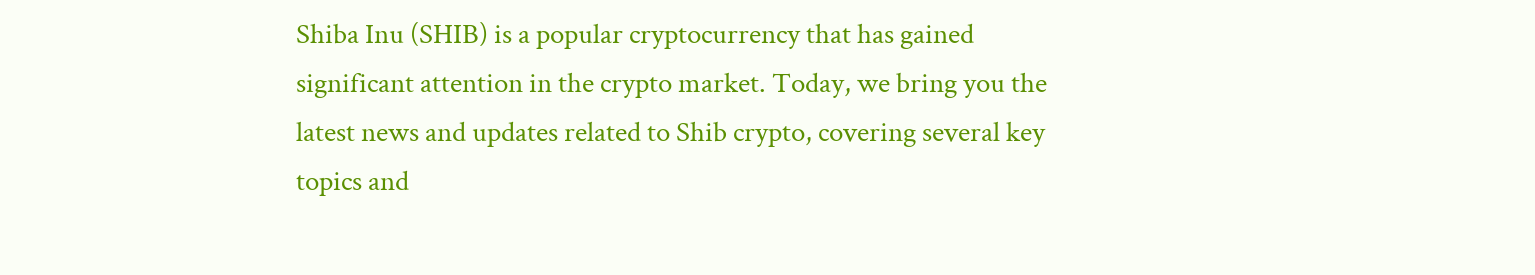Shiba Inu (SHIB) is a popular cryptocurrency that has gained significant attention in the crypto market. Today, we bring you the latest news and updates related to Shib crypto, covering several key topics and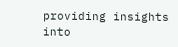providing insights into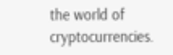the world of cryptocurrencies.